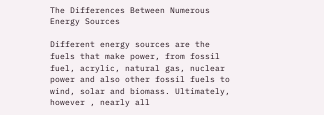The Differences Between Numerous Energy Sources

Different energy sources are the fuels that make power, from fossil fuel, acrylic, natural gas, nuclear power and also other fossil fuels to wind, solar and biomass. Ultimately, however , nearly all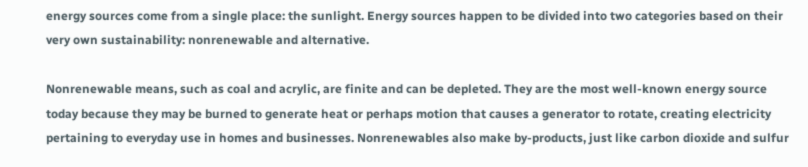energy sources come from a single place: the sunlight. Energy sources happen to be divided into two categories based on their very own sustainability: nonrenewable and alternative.

Nonrenewable means, such as coal and acrylic, are finite and can be depleted. They are the most well-known energy source today because they may be burned to generate heat or perhaps motion that causes a generator to rotate, creating electricity pertaining to everyday use in homes and businesses. Nonrenewables also make by-products, just like carbon dioxide and sulfur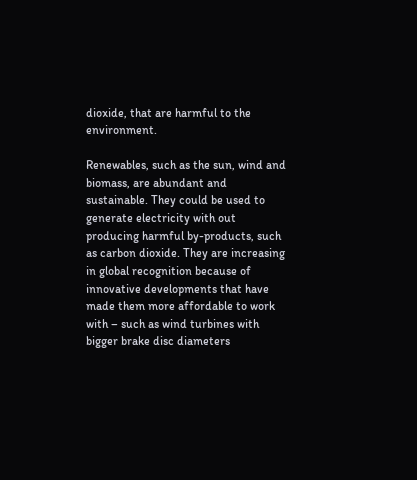dioxide, that are harmful to the environment.

Renewables, such as the sun, wind and biomass, are abundant and sustainable. They could be used to generate electricity with out producing harmful by-products, such as carbon dioxide. They are increasing in global recognition because of innovative developments that have made them more affordable to work with – such as wind turbines with bigger brake disc diameters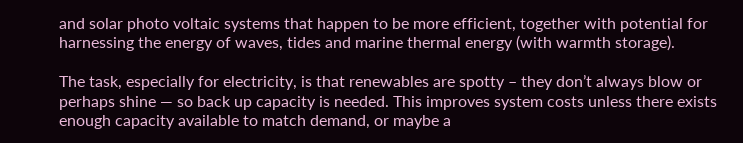and solar photo voltaic systems that happen to be more efficient, together with potential for harnessing the energy of waves, tides and marine thermal energy (with warmth storage).

The task, especially for electricity, is that renewables are spotty – they don’t always blow or perhaps shine — so back up capacity is needed. This improves system costs unless there exists enough capacity available to match demand, or maybe a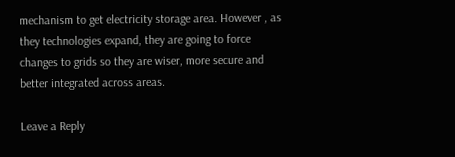mechanism to get electricity storage area. However , as they technologies expand, they are going to force changes to grids so they are wiser, more secure and better integrated across areas.

Leave a Reply